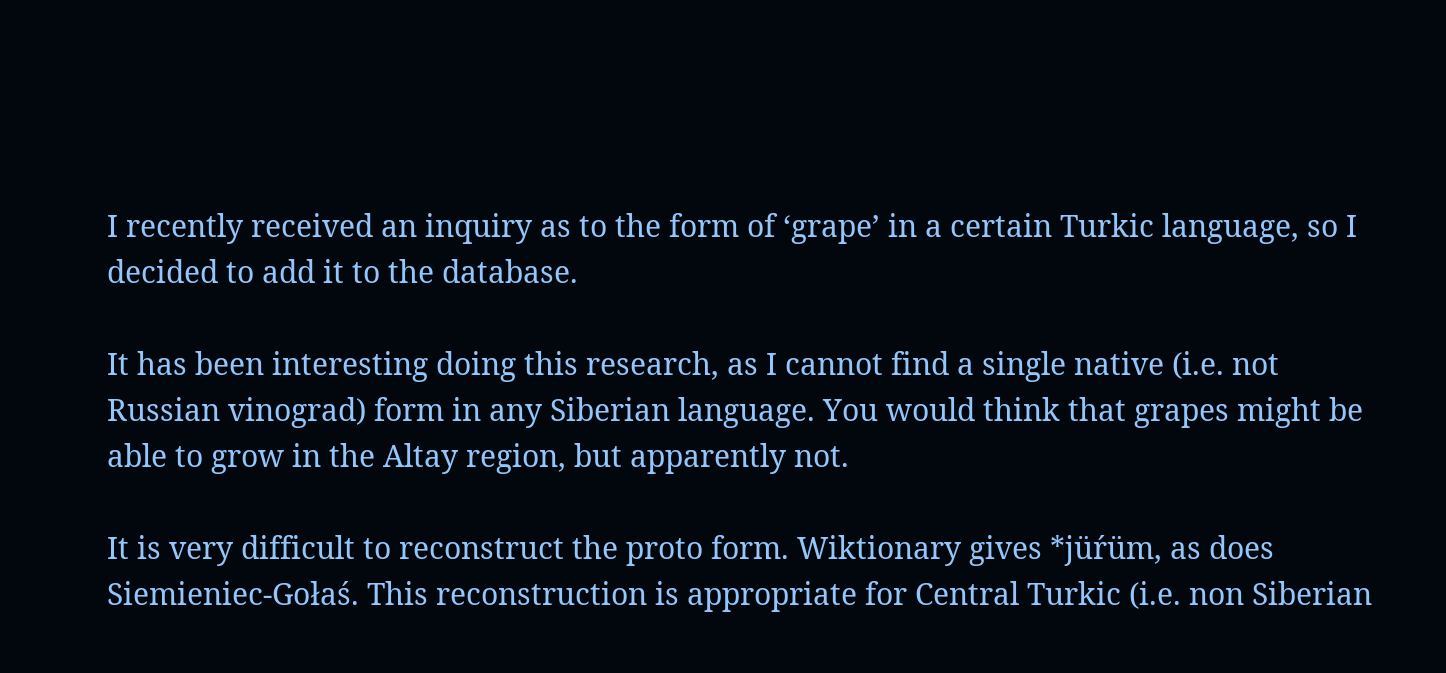I recently received an inquiry as to the form of ‘grape’ in a certain Turkic language, so I decided to add it to the database.

It has been interesting doing this research, as I cannot find a single native (i.e. not Russian vinograd) form in any Siberian language. You would think that grapes might be able to grow in the Altay region, but apparently not.

It is very difficult to reconstruct the proto form. Wiktionary gives *jüŕüm, as does Siemieniec-Gołaś. This reconstruction is appropriate for Central Turkic (i.e. non Siberian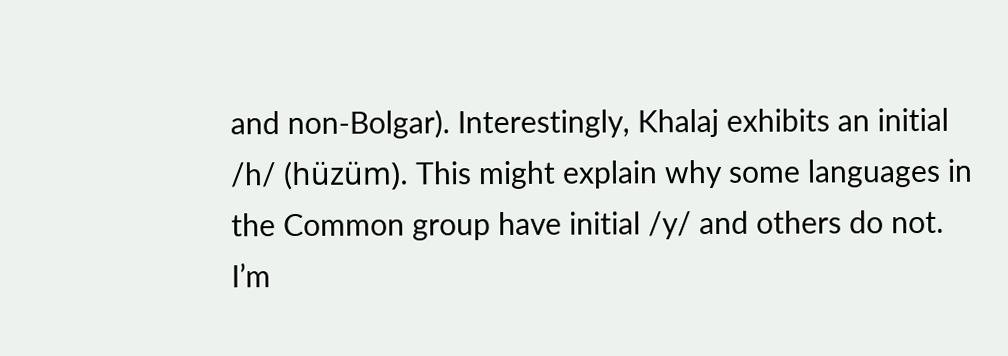and non-Bolgar). Interestingly, Khalaj exhibits an initial /h/ (hüzüm). This might explain why some languages in the Common group have initial /y/ and others do not. I’m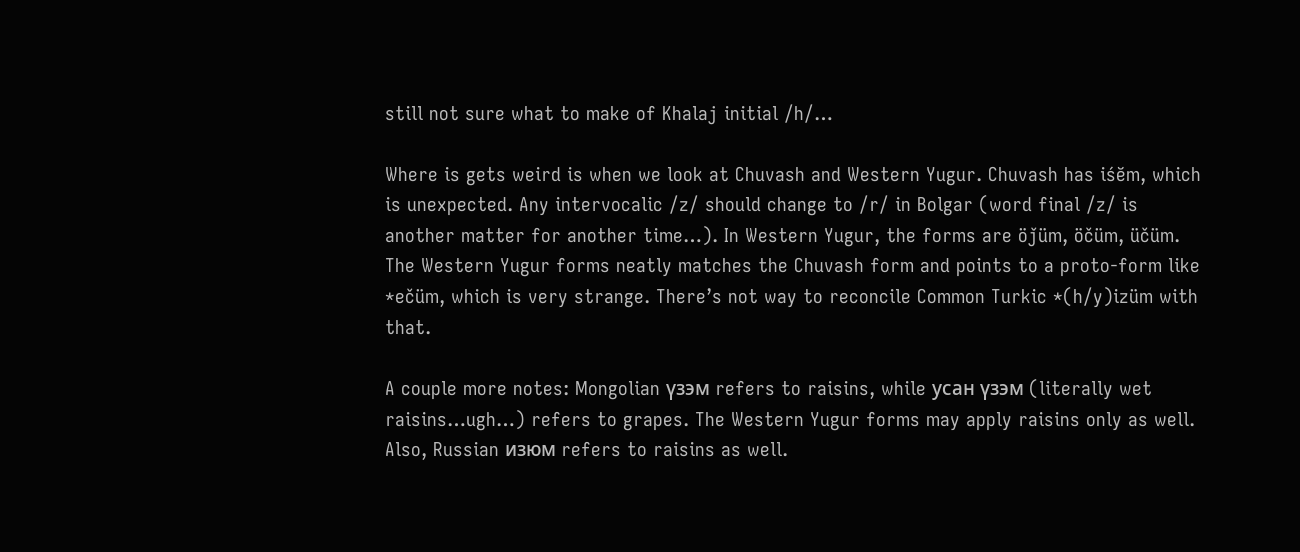still not sure what to make of Khalaj initial /h/…

Where is gets weird is when we look at Chuvash and Western Yugur. Chuvash has iśĕm, which is unexpected. Any intervocalic /z/ should change to /r/ in Bolgar (word final /z/ is another matter for another time…). In Western Yugur, the forms are öǰüm, öčüm, üčüm. The Western Yugur forms neatly matches the Chuvash form and points to a proto-form like *ečüm, which is very strange. There’s not way to reconcile Common Turkic *(h/y)izüm with that.

A couple more notes: Mongolian үзэм refers to raisins, while усан үзэм (literally wet raisins…ugh…) refers to grapes. The Western Yugur forms may apply raisins only as well. Also, Russian изюм refers to raisins as well.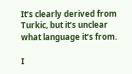It’s clearly derived from Turkic, but it’s unclear what language it’s from.

I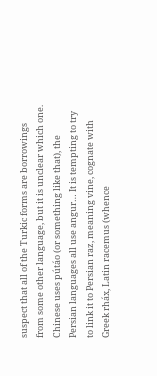suspect that all of the Turkic forms are borrowings from some other language, but it is unclear which one. Chinese uses pútáo (or something like that), the Persian languages all use angur… It is tempting to try to link it to Persian raz, meaning vine, cognate with Greek rháx, Latin racemus (whence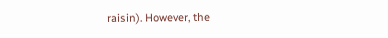raisin). However, the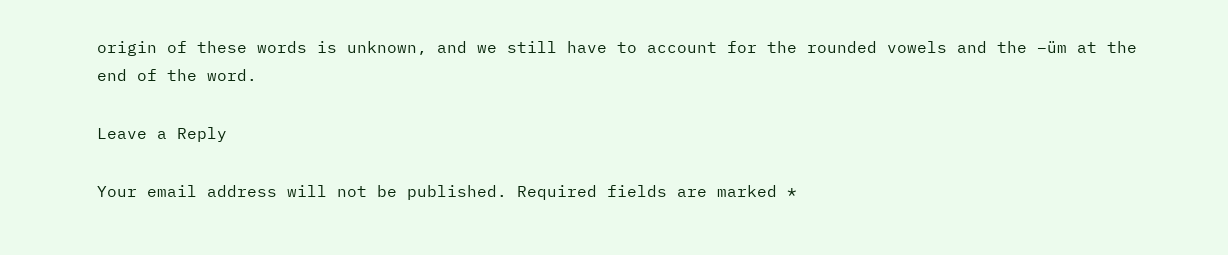origin of these words is unknown, and we still have to account for the rounded vowels and the –üm at the end of the word.

Leave a Reply

Your email address will not be published. Required fields are marked *